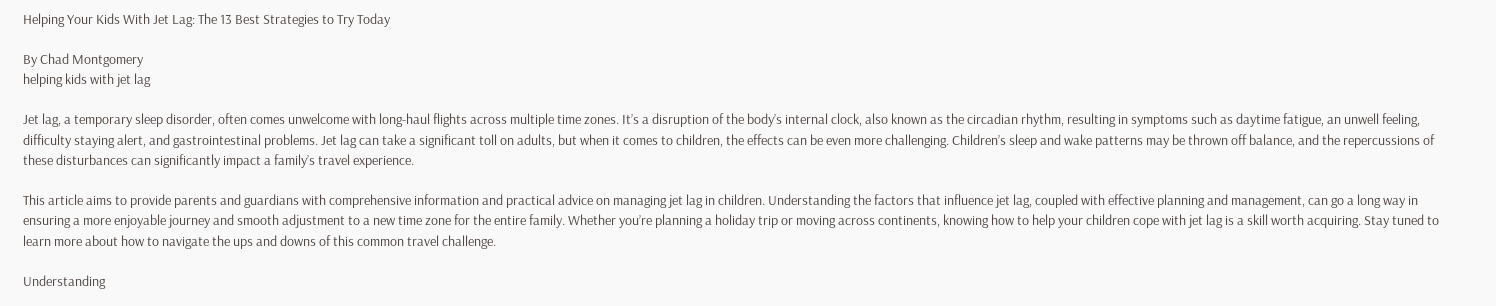Helping Your Kids With Jet Lag: The 13 Best Strategies to Try Today

By Chad Montgomery
helping kids with jet lag

Jet lag, a temporary sleep disorder, often comes unwelcome with long-haul flights across multiple time zones. It’s a disruption of the body’s internal clock, also known as the circadian rhythm, resulting in symptoms such as daytime fatigue, an unwell feeling, difficulty staying alert, and gastrointestinal problems. Jet lag can take a significant toll on adults, but when it comes to children, the effects can be even more challenging. Children’s sleep and wake patterns may be thrown off balance, and the repercussions of these disturbances can significantly impact a family’s travel experience.

This article aims to provide parents and guardians with comprehensive information and practical advice on managing jet lag in children. Understanding the factors that influence jet lag, coupled with effective planning and management, can go a long way in ensuring a more enjoyable journey and smooth adjustment to a new time zone for the entire family. Whether you’re planning a holiday trip or moving across continents, knowing how to help your children cope with jet lag is a skill worth acquiring. Stay tuned to learn more about how to navigate the ups and downs of this common travel challenge.

Understanding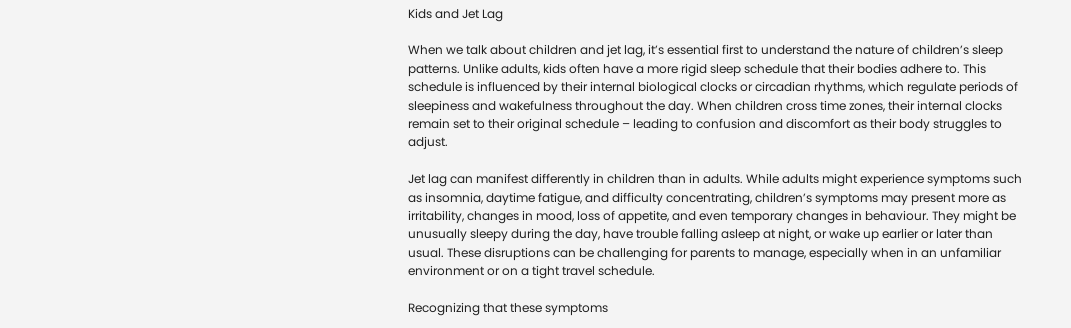Kids and Jet Lag

When we talk about children and jet lag, it’s essential first to understand the nature of children’s sleep patterns. Unlike adults, kids often have a more rigid sleep schedule that their bodies adhere to. This schedule is influenced by their internal biological clocks or circadian rhythms, which regulate periods of sleepiness and wakefulness throughout the day. When children cross time zones, their internal clocks remain set to their original schedule – leading to confusion and discomfort as their body struggles to adjust.

Jet lag can manifest differently in children than in adults. While adults might experience symptoms such as insomnia, daytime fatigue, and difficulty concentrating, children’s symptoms may present more as irritability, changes in mood, loss of appetite, and even temporary changes in behaviour. They might be unusually sleepy during the day, have trouble falling asleep at night, or wake up earlier or later than usual. These disruptions can be challenging for parents to manage, especially when in an unfamiliar environment or on a tight travel schedule.

Recognizing that these symptoms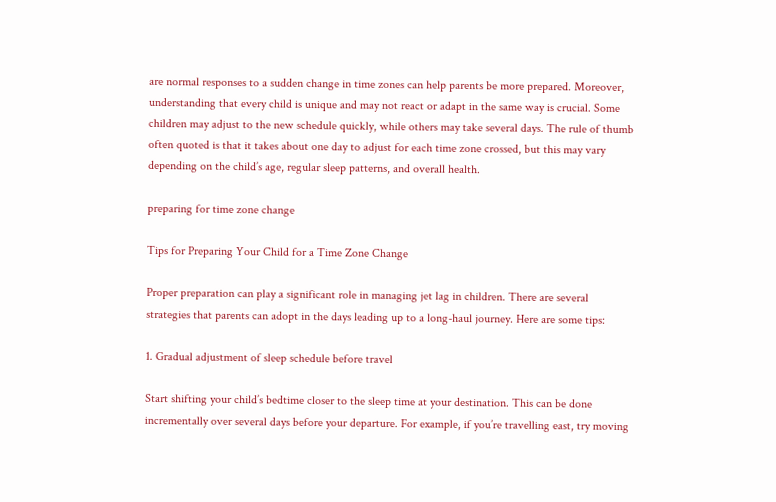are normal responses to a sudden change in time zones can help parents be more prepared. Moreover, understanding that every child is unique and may not react or adapt in the same way is crucial. Some children may adjust to the new schedule quickly, while others may take several days. The rule of thumb often quoted is that it takes about one day to adjust for each time zone crossed, but this may vary depending on the child’s age, regular sleep patterns, and overall health.

preparing for time zone change

Tips for Preparing Your Child for a Time Zone Change

Proper preparation can play a significant role in managing jet lag in children. There are several strategies that parents can adopt in the days leading up to a long-haul journey. Here are some tips:

1. Gradual adjustment of sleep schedule before travel

Start shifting your child’s bedtime closer to the sleep time at your destination. This can be done incrementally over several days before your departure. For example, if you’re travelling east, try moving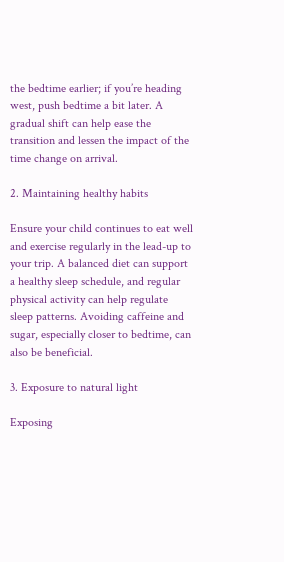the bedtime earlier; if you’re heading west, push bedtime a bit later. A gradual shift can help ease the transition and lessen the impact of the time change on arrival.

2. Maintaining healthy habits

Ensure your child continues to eat well and exercise regularly in the lead-up to your trip. A balanced diet can support a healthy sleep schedule, and regular physical activity can help regulate sleep patterns. Avoiding caffeine and sugar, especially closer to bedtime, can also be beneficial.

3. Exposure to natural light

Exposing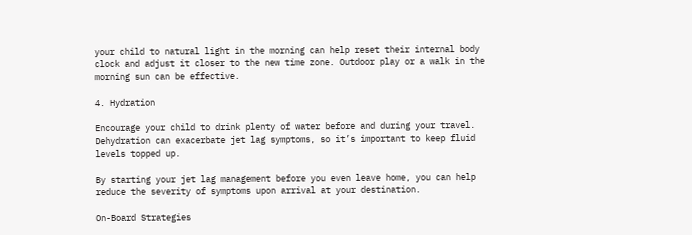your child to natural light in the morning can help reset their internal body clock and adjust it closer to the new time zone. Outdoor play or a walk in the morning sun can be effective.

4. Hydration

Encourage your child to drink plenty of water before and during your travel. Dehydration can exacerbate jet lag symptoms, so it’s important to keep fluid levels topped up.

By starting your jet lag management before you even leave home, you can help reduce the severity of symptoms upon arrival at your destination.

On-Board Strategies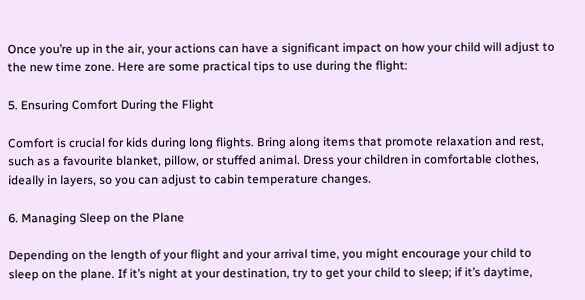Once you’re up in the air, your actions can have a significant impact on how your child will adjust to the new time zone. Here are some practical tips to use during the flight:

5. Ensuring Comfort During the Flight

Comfort is crucial for kids during long flights. Bring along items that promote relaxation and rest, such as a favourite blanket, pillow, or stuffed animal. Dress your children in comfortable clothes, ideally in layers, so you can adjust to cabin temperature changes.

6. Managing Sleep on the Plane

Depending on the length of your flight and your arrival time, you might encourage your child to sleep on the plane. If it’s night at your destination, try to get your child to sleep; if it’s daytime,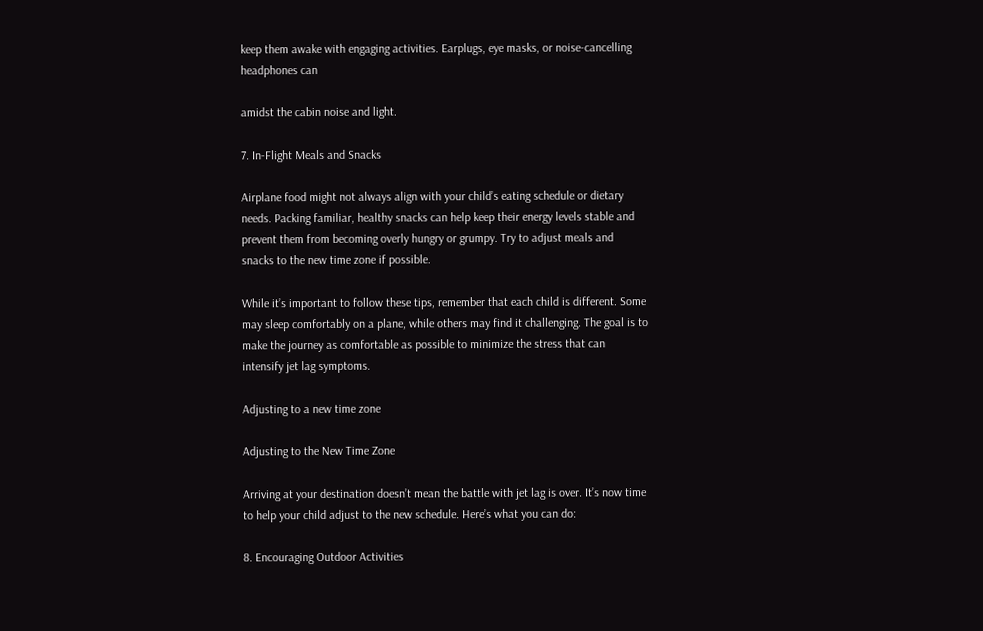keep them awake with engaging activities. Earplugs, eye masks, or noise-cancelling headphones can

amidst the cabin noise and light.

7. In-Flight Meals and Snacks

Airplane food might not always align with your child’s eating schedule or dietary needs. Packing familiar, healthy snacks can help keep their energy levels stable and prevent them from becoming overly hungry or grumpy. Try to adjust meals and snacks to the new time zone if possible.

While it’s important to follow these tips, remember that each child is different. Some may sleep comfortably on a plane, while others may find it challenging. The goal is to make the journey as comfortable as possible to minimize the stress that can intensify jet lag symptoms.

Adjusting to a new time zone

Adjusting to the New Time Zone

Arriving at your destination doesn’t mean the battle with jet lag is over. It’s now time to help your child adjust to the new schedule. Here’s what you can do:

8. Encouraging Outdoor Activities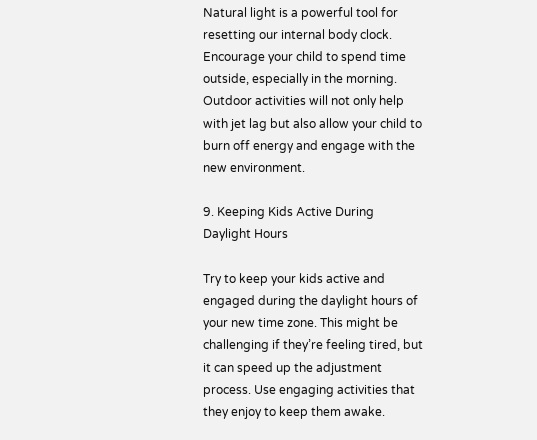Natural light is a powerful tool for resetting our internal body clock. Encourage your child to spend time outside, especially in the morning. Outdoor activities will not only help with jet lag but also allow your child to burn off energy and engage with the new environment.

9. Keeping Kids Active During Daylight Hours

Try to keep your kids active and engaged during the daylight hours of your new time zone. This might be challenging if they’re feeling tired, but it can speed up the adjustment process. Use engaging activities that they enjoy to keep them awake.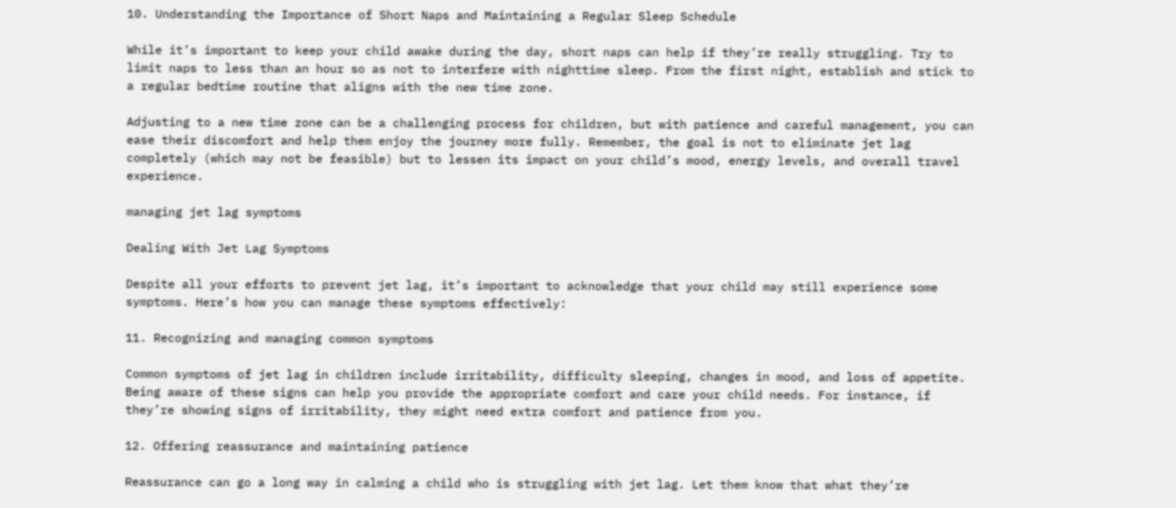10. Understanding the Importance of Short Naps and Maintaining a Regular Sleep Schedule

While it’s important to keep your child awake during the day, short naps can help if they’re really struggling. Try to limit naps to less than an hour so as not to interfere with nighttime sleep. From the first night, establish and stick to a regular bedtime routine that aligns with the new time zone.

Adjusting to a new time zone can be a challenging process for children, but with patience and careful management, you can ease their discomfort and help them enjoy the journey more fully. Remember, the goal is not to eliminate jet lag completely (which may not be feasible) but to lessen its impact on your child’s mood, energy levels, and overall travel experience.

managing jet lag symptoms

Dealing With Jet Lag Symptoms

Despite all your efforts to prevent jet lag, it’s important to acknowledge that your child may still experience some symptoms. Here’s how you can manage these symptoms effectively:

11. Recognizing and managing common symptoms

Common symptoms of jet lag in children include irritability, difficulty sleeping, changes in mood, and loss of appetite. Being aware of these signs can help you provide the appropriate comfort and care your child needs. For instance, if they’re showing signs of irritability, they might need extra comfort and patience from you.

12. Offering reassurance and maintaining patience

Reassurance can go a long way in calming a child who is struggling with jet lag. Let them know that what they’re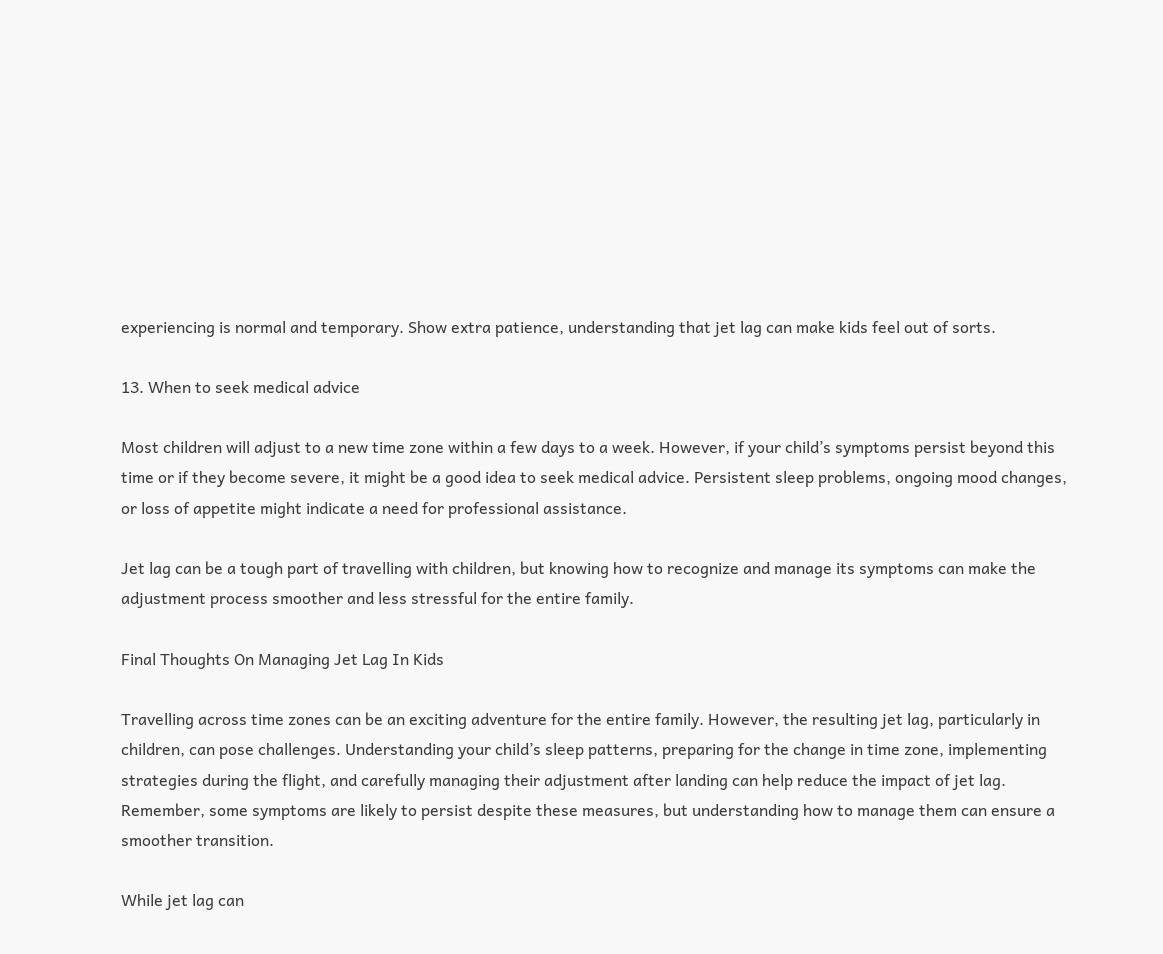experiencing is normal and temporary. Show extra patience, understanding that jet lag can make kids feel out of sorts.

13. When to seek medical advice

Most children will adjust to a new time zone within a few days to a week. However, if your child’s symptoms persist beyond this time or if they become severe, it might be a good idea to seek medical advice. Persistent sleep problems, ongoing mood changes, or loss of appetite might indicate a need for professional assistance.

Jet lag can be a tough part of travelling with children, but knowing how to recognize and manage its symptoms can make the adjustment process smoother and less stressful for the entire family.

Final Thoughts On Managing Jet Lag In Kids

Travelling across time zones can be an exciting adventure for the entire family. However, the resulting jet lag, particularly in children, can pose challenges. Understanding your child’s sleep patterns, preparing for the change in time zone, implementing strategies during the flight, and carefully managing their adjustment after landing can help reduce the impact of jet lag. Remember, some symptoms are likely to persist despite these measures, but understanding how to manage them can ensure a smoother transition.

While jet lag can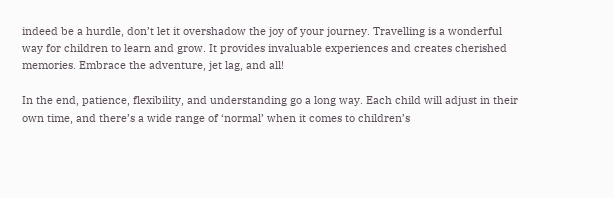indeed be a hurdle, don’t let it overshadow the joy of your journey. Travelling is a wonderful way for children to learn and grow. It provides invaluable experiences and creates cherished memories. Embrace the adventure, jet lag, and all!

In the end, patience, flexibility, and understanding go a long way. Each child will adjust in their own time, and there’s a wide range of ‘normal’ when it comes to children’s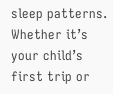sleep patterns. Whether it’s your child’s first trip or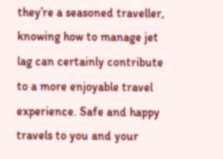they’re a seasoned traveller, knowing how to manage jet lag can certainly contribute to a more enjoyable travel experience. Safe and happy travels to you and your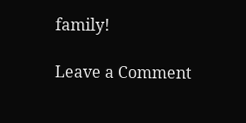family!

Leave a Comment